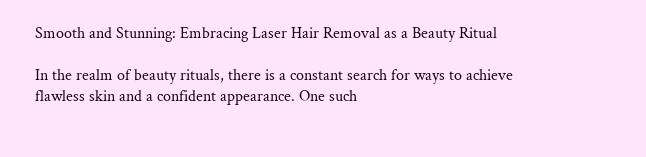Smooth and Stunning: Embracing Laser Hair Removal as a Beauty Ritual

In the realm of beauty rituals, there is a constant search for ways to achieve flawless skin and a confident appearance. One such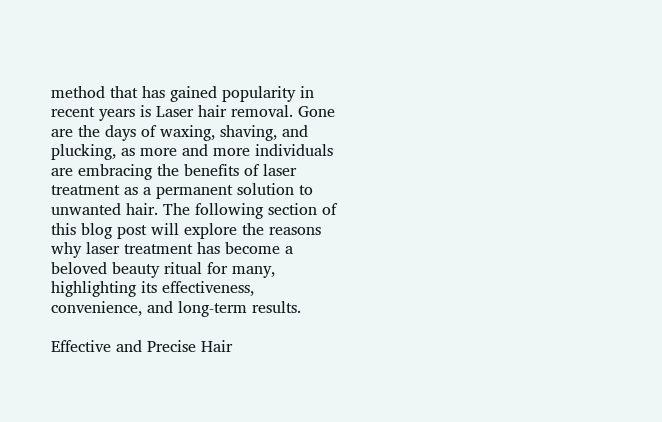method that has gained popularity in recent years is Laser hair removal. Gone are the days of waxing, shaving, and plucking, as more and more individuals are embracing the benefits of laser treatment as a permanent solution to unwanted hair. The following section of this blog post will explore the reasons why laser treatment has become a beloved beauty ritual for many, highlighting its effectiveness, convenience, and long-term results.

Effective and Precise Hair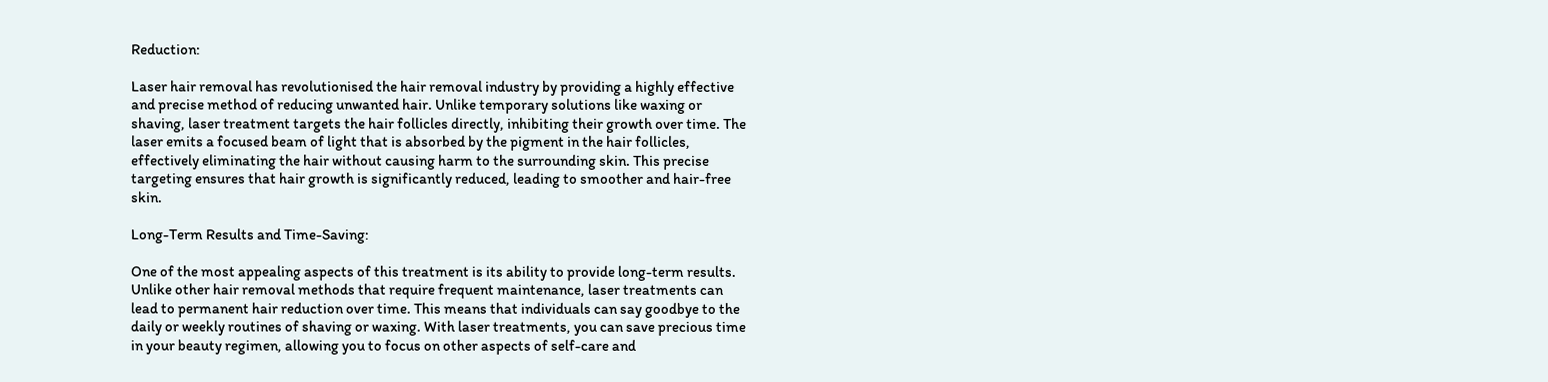Reduction:

Laser hair removal has revolutionised the hair removal industry by providing a highly effective and precise method of reducing unwanted hair. Unlike temporary solutions like waxing or shaving, laser treatment targets the hair follicles directly, inhibiting their growth over time. The laser emits a focused beam of light that is absorbed by the pigment in the hair follicles, effectively eliminating the hair without causing harm to the surrounding skin. This precise targeting ensures that hair growth is significantly reduced, leading to smoother and hair-free skin.

Long-Term Results and Time-Saving:

One of the most appealing aspects of this treatment is its ability to provide long-term results. Unlike other hair removal methods that require frequent maintenance, laser treatments can lead to permanent hair reduction over time. This means that individuals can say goodbye to the daily or weekly routines of shaving or waxing. With laser treatments, you can save precious time in your beauty regimen, allowing you to focus on other aspects of self-care and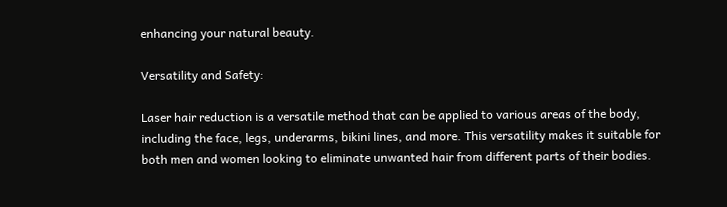enhancing your natural beauty.

Versatility and Safety:

Laser hair reduction is a versatile method that can be applied to various areas of the body, including the face, legs, underarms, bikini lines, and more. This versatility makes it suitable for both men and women looking to eliminate unwanted hair from different parts of their bodies.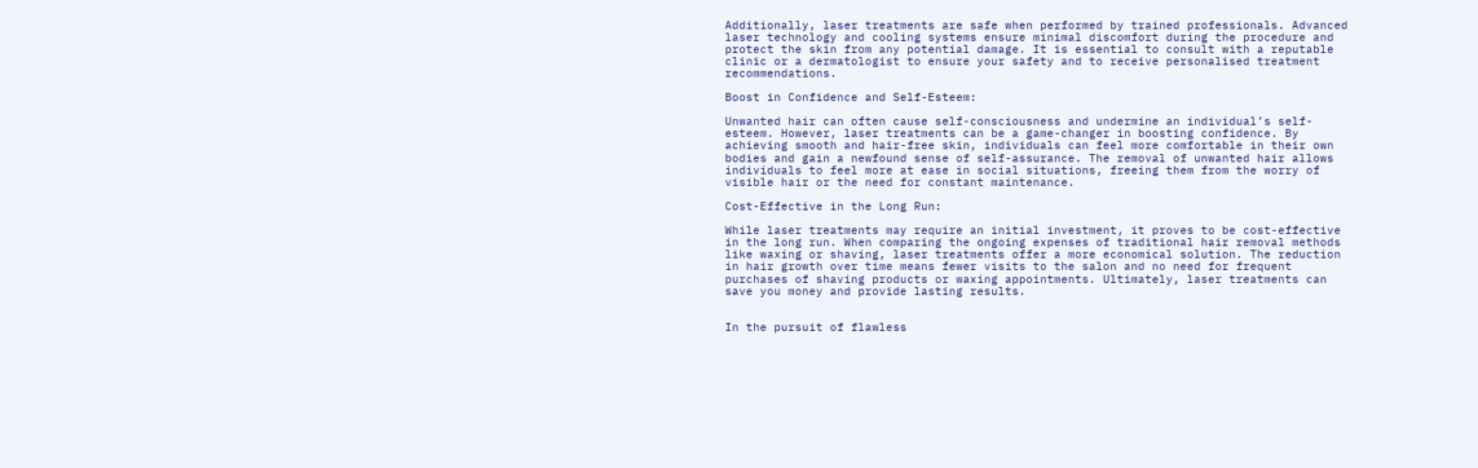Additionally, laser treatments are safe when performed by trained professionals. Advanced laser technology and cooling systems ensure minimal discomfort during the procedure and protect the skin from any potential damage. It is essential to consult with a reputable clinic or a dermatologist to ensure your safety and to receive personalised treatment recommendations.

Boost in Confidence and Self-Esteem:

Unwanted hair can often cause self-consciousness and undermine an individual’s self-esteem. However, laser treatments can be a game-changer in boosting confidence. By achieving smooth and hair-free skin, individuals can feel more comfortable in their own bodies and gain a newfound sense of self-assurance. The removal of unwanted hair allows individuals to feel more at ease in social situations, freeing them from the worry of visible hair or the need for constant maintenance.

Cost-Effective in the Long Run:

While laser treatments may require an initial investment, it proves to be cost-effective in the long run. When comparing the ongoing expenses of traditional hair removal methods like waxing or shaving, laser treatments offer a more economical solution. The reduction in hair growth over time means fewer visits to the salon and no need for frequent purchases of shaving products or waxing appointments. Ultimately, laser treatments can save you money and provide lasting results.


In the pursuit of flawless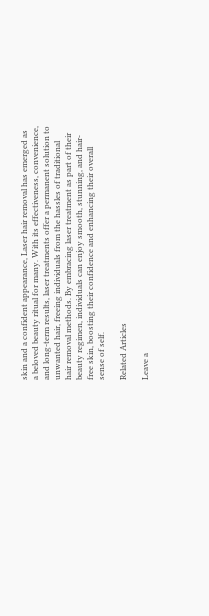skin and a confident appearance, Laser hair removal has emerged as a beloved beauty ritual for many. With its effectiveness, convenience, and long-term results, laser treatments offer a permanent solution to unwanted hair, freeing individuals from the hassles of traditional hair removal methods. By embracing laser treatment as part of their beauty regimen, individuals can enjoy smooth, stunning, and hair-free skin, boosting their confidence and enhancing their overall sense of self.

Related Articles

Leave a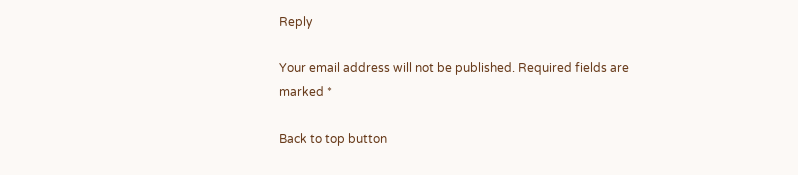Reply

Your email address will not be published. Required fields are marked *

Back to top button